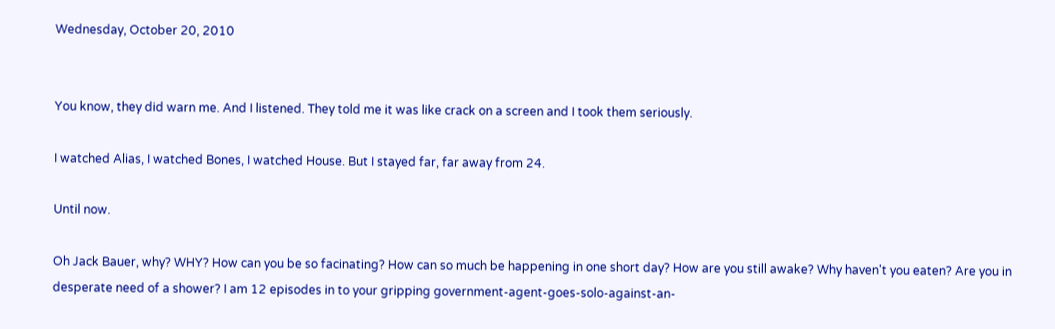Wednesday, October 20, 2010


You know, they did warn me. And I listened. They told me it was like crack on a screen and I took them seriously.

I watched Alias, I watched Bones, I watched House. But I stayed far, far away from 24.

Until now.

Oh Jack Bauer, why? WHY? How can you be so facinating? How can so much be happening in one short day? How are you still awake? Why haven't you eaten? Are you in desperate need of a shower? I am 12 episodes in to your gripping government-agent-goes-solo-against-an-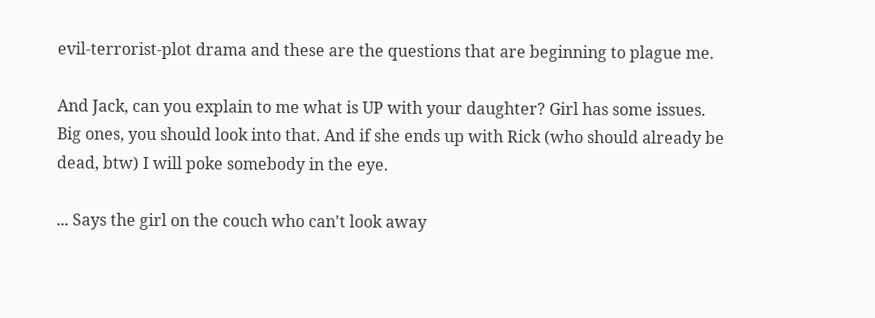evil-terrorist-plot drama and these are the questions that are beginning to plague me.

And Jack, can you explain to me what is UP with your daughter? Girl has some issues. Big ones, you should look into that. And if she ends up with Rick (who should already be dead, btw) I will poke somebody in the eye.

... Says the girl on the couch who can't look away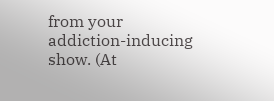from your addiction-inducing show. (At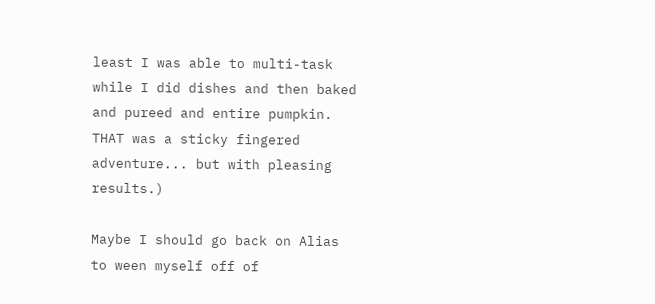least I was able to multi-task while I did dishes and then baked and pureed and entire pumpkin. THAT was a sticky fingered adventure... but with pleasing results.)

Maybe I should go back on Alias to ween myself off of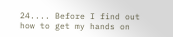24.... Before I find out how to get my hands on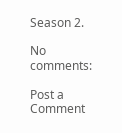Season 2.

No comments:

Post a Comment